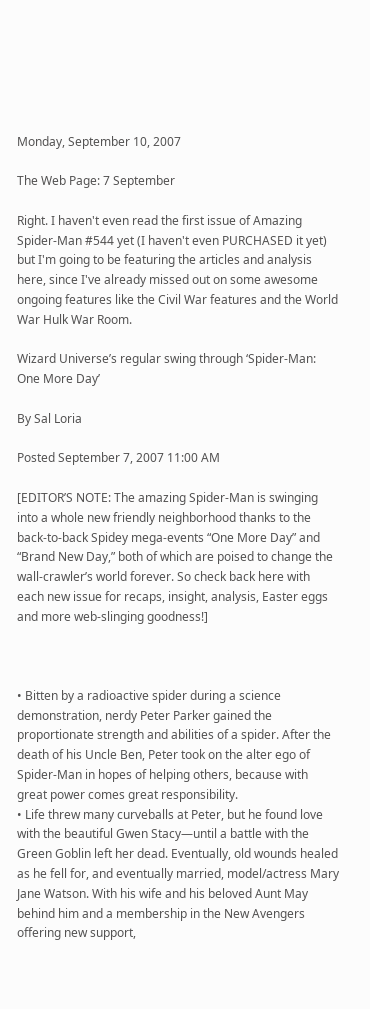Monday, September 10, 2007

The Web Page: 7 September

Right. I haven't even read the first issue of Amazing Spider-Man #544 yet (I haven't even PURCHASED it yet) but I'm going to be featuring the articles and analysis here, since I've already missed out on some awesome ongoing features like the Civil War features and the World War Hulk War Room.

Wizard Universe’s regular swing through ‘Spider-Man: One More Day’

By Sal Loria

Posted September 7, 2007 11:00 AM

[EDITOR’S NOTE: The amazing Spider-Man is swinging into a whole new friendly neighborhood thanks to the back-to-back Spidey mega-events “One More Day” and “Brand New Day,” both of which are poised to change the wall-crawler’s world forever. So check back here with each new issue for recaps, insight, analysis, Easter eggs and more web-slinging goodness!]



• Bitten by a radioactive spider during a science demonstration, nerdy Peter Parker gained the proportionate strength and abilities of a spider. After the death of his Uncle Ben, Peter took on the alter ego of Spider-Man in hopes of helping others, because with great power comes great responsibility.
• Life threw many curveballs at Peter, but he found love with the beautiful Gwen Stacy—until a battle with the Green Goblin left her dead. Eventually, old wounds healed as he fell for, and eventually married, model/actress Mary Jane Watson. With his wife and his beloved Aunt May behind him and a membership in the New Avengers offering new support,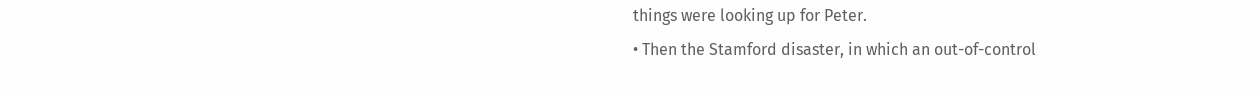things were looking up for Peter.
• Then the Stamford disaster, in which an out-of-control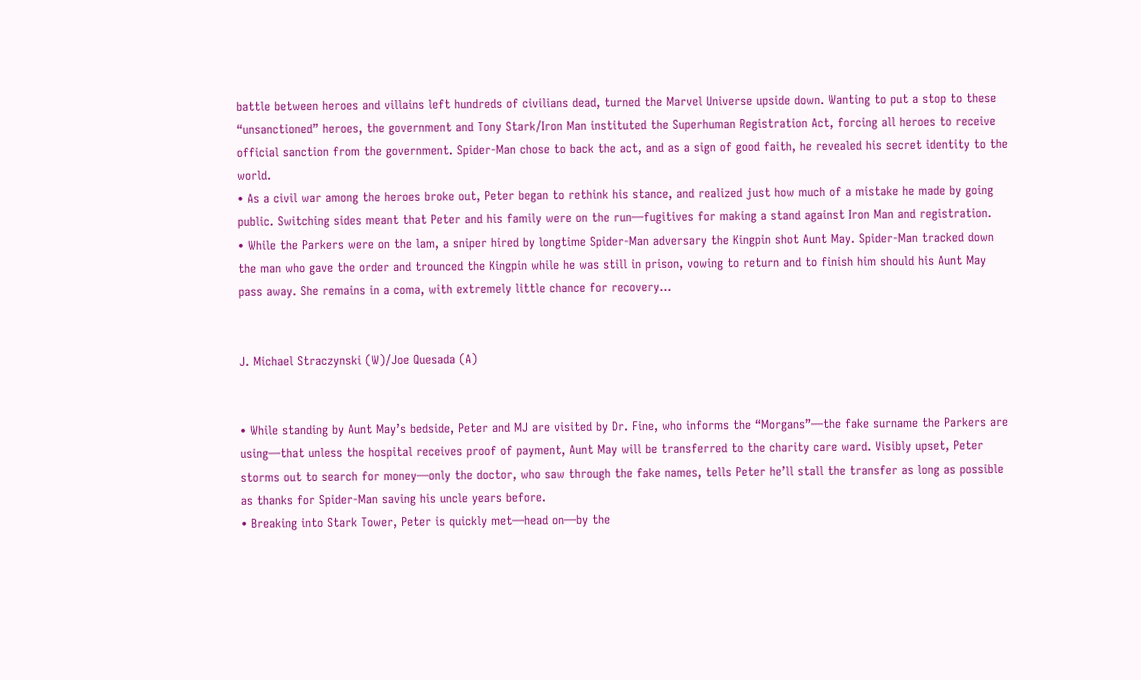battle between heroes and villains left hundreds of civilians dead, turned the Marvel Universe upside down. Wanting to put a stop to these “unsanctioned” heroes, the government and Tony Stark/Iron Man instituted the Superhuman Registration Act, forcing all heroes to receive official sanction from the government. Spider-Man chose to back the act, and as a sign of good faith, he revealed his secret identity to the world.
• As a civil war among the heroes broke out, Peter began to rethink his stance, and realized just how much of a mistake he made by going public. Switching sides meant that Peter and his family were on the run—fugitives for making a stand against Iron Man and registration.
• While the Parkers were on the lam, a sniper hired by longtime Spider-Man adversary the Kingpin shot Aunt May. Spider-Man tracked down the man who gave the order and trounced the Kingpin while he was still in prison, vowing to return and to finish him should his Aunt May pass away. She remains in a coma, with extremely little chance for recovery…


J. Michael Straczynski (W)/Joe Quesada (A)


• While standing by Aunt May’s bedside, Peter and MJ are visited by Dr. Fine, who informs the “Morgans”—the fake surname the Parkers are using—that unless the hospital receives proof of payment, Aunt May will be transferred to the charity care ward. Visibly upset, Peter storms out to search for money—only the doctor, who saw through the fake names, tells Peter he’ll stall the transfer as long as possible as thanks for Spider-Man saving his uncle years before.
• Breaking into Stark Tower, Peter is quickly met—head on—by the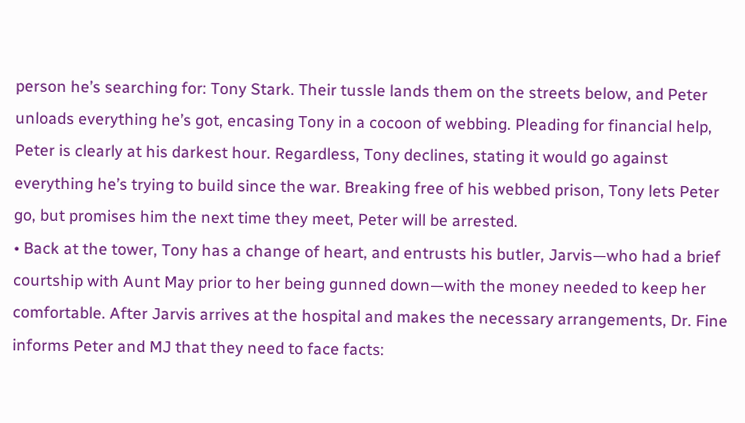person he’s searching for: Tony Stark. Their tussle lands them on the streets below, and Peter unloads everything he’s got, encasing Tony in a cocoon of webbing. Pleading for financial help, Peter is clearly at his darkest hour. Regardless, Tony declines, stating it would go against everything he’s trying to build since the war. Breaking free of his webbed prison, Tony lets Peter go, but promises him the next time they meet, Peter will be arrested.
• Back at the tower, Tony has a change of heart, and entrusts his butler, Jarvis—who had a brief courtship with Aunt May prior to her being gunned down—with the money needed to keep her comfortable. After Jarvis arrives at the hospital and makes the necessary arrangements, Dr. Fine informs Peter and MJ that they need to face facts: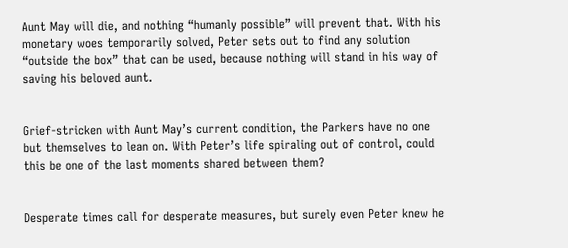Aunt May will die, and nothing “humanly possible” will prevent that. With his monetary woes temporarily solved, Peter sets out to find any solution “outside the box” that can be used, because nothing will stand in his way of saving his beloved aunt.


Grief-stricken with Aunt May’s current condition, the Parkers have no one but themselves to lean on. With Peter’s life spiraling out of control, could this be one of the last moments shared between them?


Desperate times call for desperate measures, but surely even Peter knew he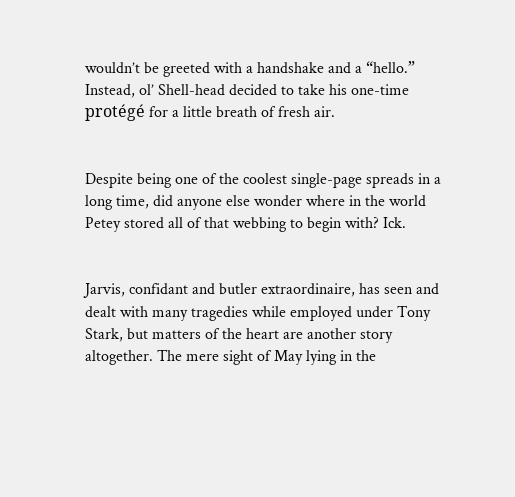wouldn’t be greeted with a handshake and a “hello.” Instead, ol’ Shell-head decided to take his one-time protégé for a little breath of fresh air.


Despite being one of the coolest single-page spreads in a long time, did anyone else wonder where in the world Petey stored all of that webbing to begin with? Ick.


Jarvis, confidant and butler extraordinaire, has seen and dealt with many tragedies while employed under Tony Stark, but matters of the heart are another story altogether. The mere sight of May lying in the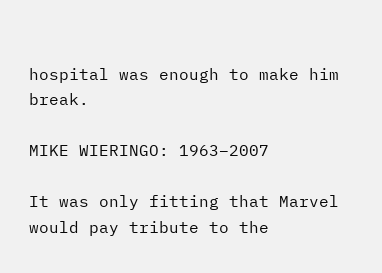hospital was enough to make him break.

MIKE WIERINGO: 1963–2007

It was only fitting that Marvel would pay tribute to the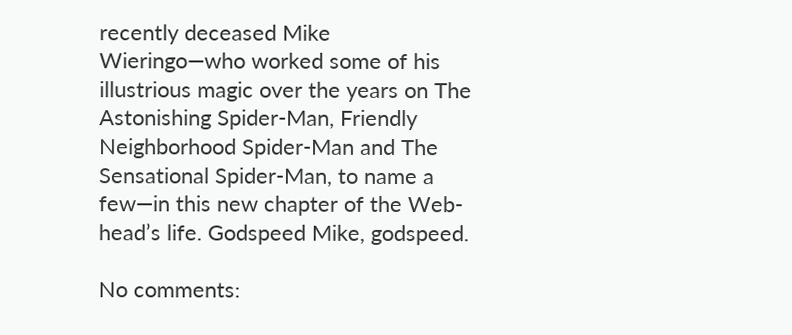recently deceased Mike Wieringo—who worked some of his illustrious magic over the years on The Astonishing Spider-Man, Friendly Neighborhood Spider-Man and The Sensational Spider-Man, to name a few—in this new chapter of the Web-head’s life. Godspeed Mike, godspeed.

No comments: